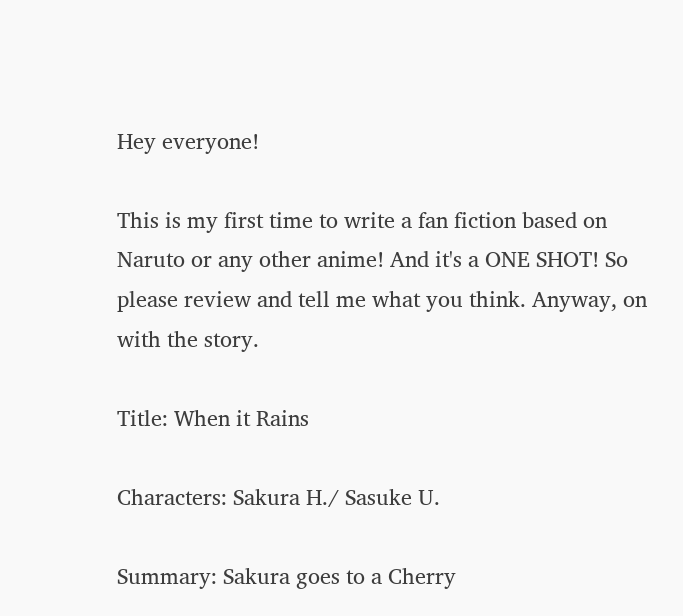Hey everyone!

This is my first time to write a fan fiction based on Naruto or any other anime! And it's a ONE SHOT! So please review and tell me what you think. Anyway, on with the story.

Title: When it Rains

Characters: Sakura H./ Sasuke U.

Summary: Sakura goes to a Cherry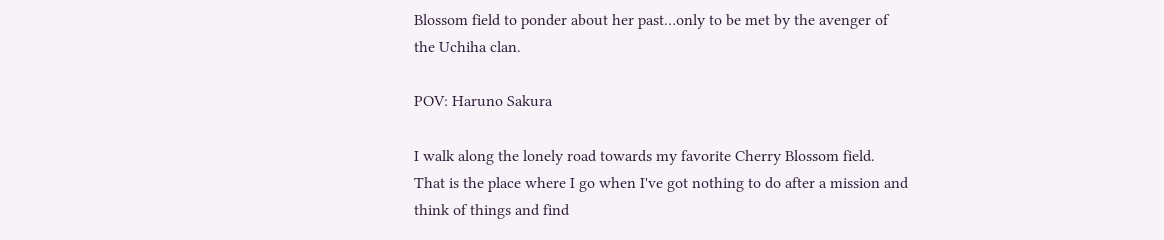Blossom field to ponder about her past…only to be met by the avenger of the Uchiha clan.

POV: Haruno Sakura

I walk along the lonely road towards my favorite Cherry Blossom field. That is the place where I go when I've got nothing to do after a mission and think of things and find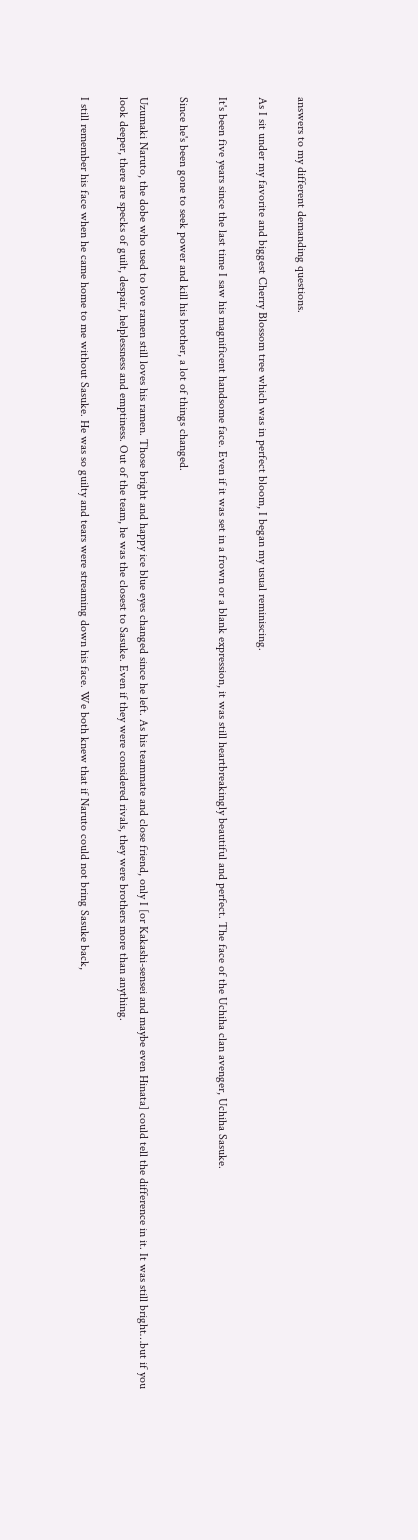answers to my different demanding questions.

As I sit under my favorite and biggest Cherry Blossom tree which was in perfect bloom, I began my usual reminiscing.

It's been five years since the last time I saw his magnificent handsome face. Even if it was set in a frown or a blank expression, it was still heartbreakingly beautiful and perfect. The face of the Uchiha clan avenger, Uchiha Sasuke.

Since he's been gone to seek power and kill his brother, a lot of things changed.

Uzumaki Naruto, the dobe who used to love ramen still loves his ramen. Those bright and happy ice blue eyes changed since he left. As his teammate and close friend, only I [or Kakashi-sensei and maybe even Hinata] could tell the difference in it. It was still bright…but if you look deeper, there are specks of guilt, despair, helplessness and emptiness. Out of the team, he was the closest to Sasuke. Even if they were considered rivals, they were brothers more than anything.

I still remember his face when he came home to me without Sasuke. He was so guilty and tears were streaming down his face. We both knew that if Naruto could not bring Sasuke back,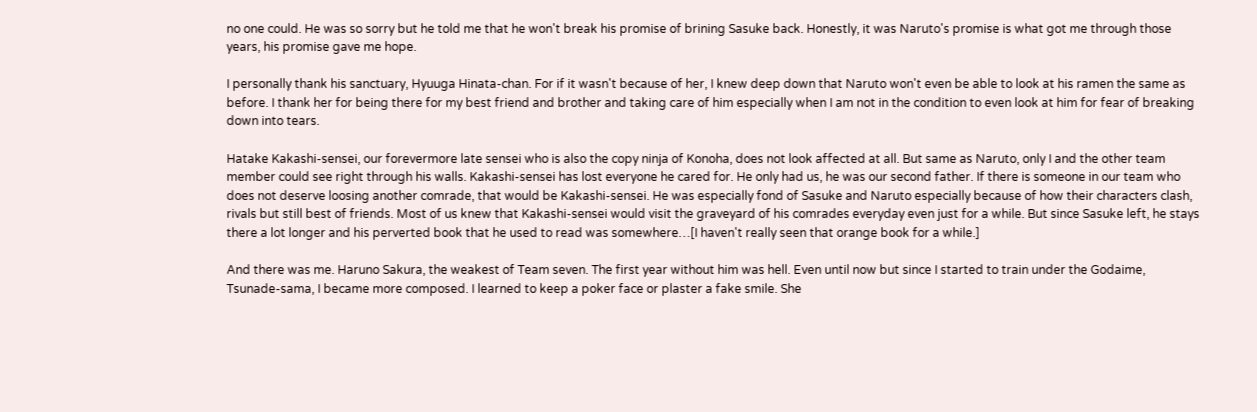no one could. He was so sorry but he told me that he won't break his promise of brining Sasuke back. Honestly, it was Naruto's promise is what got me through those years, his promise gave me hope.

I personally thank his sanctuary, Hyuuga Hinata-chan. For if it wasn't because of her, I knew deep down that Naruto won't even be able to look at his ramen the same as before. I thank her for being there for my best friend and brother and taking care of him especially when I am not in the condition to even look at him for fear of breaking down into tears.

Hatake Kakashi-sensei, our forevermore late sensei who is also the copy ninja of Konoha, does not look affected at all. But same as Naruto, only I and the other team member could see right through his walls. Kakashi-sensei has lost everyone he cared for. He only had us, he was our second father. If there is someone in our team who does not deserve loosing another comrade, that would be Kakashi-sensei. He was especially fond of Sasuke and Naruto especially because of how their characters clash, rivals but still best of friends. Most of us knew that Kakashi-sensei would visit the graveyard of his comrades everyday even just for a while. But since Sasuke left, he stays there a lot longer and his perverted book that he used to read was somewhere…[I haven't really seen that orange book for a while.]

And there was me. Haruno Sakura, the weakest of Team seven. The first year without him was hell. Even until now but since I started to train under the Godaime, Tsunade-sama, I became more composed. I learned to keep a poker face or plaster a fake smile. She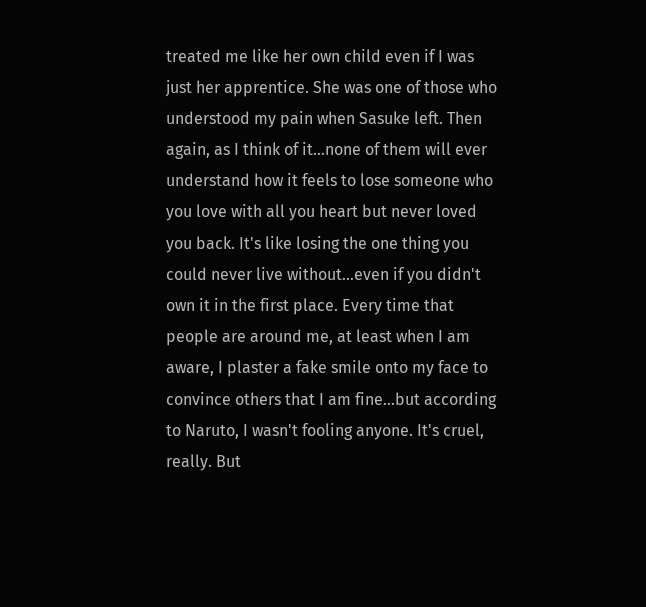treated me like her own child even if I was just her apprentice. She was one of those who understood my pain when Sasuke left. Then again, as I think of it…none of them will ever understand how it feels to lose someone who you love with all you heart but never loved you back. It's like losing the one thing you could never live without…even if you didn't own it in the first place. Every time that people are around me, at least when I am aware, I plaster a fake smile onto my face to convince others that I am fine…but according to Naruto, I wasn't fooling anyone. It's cruel, really. But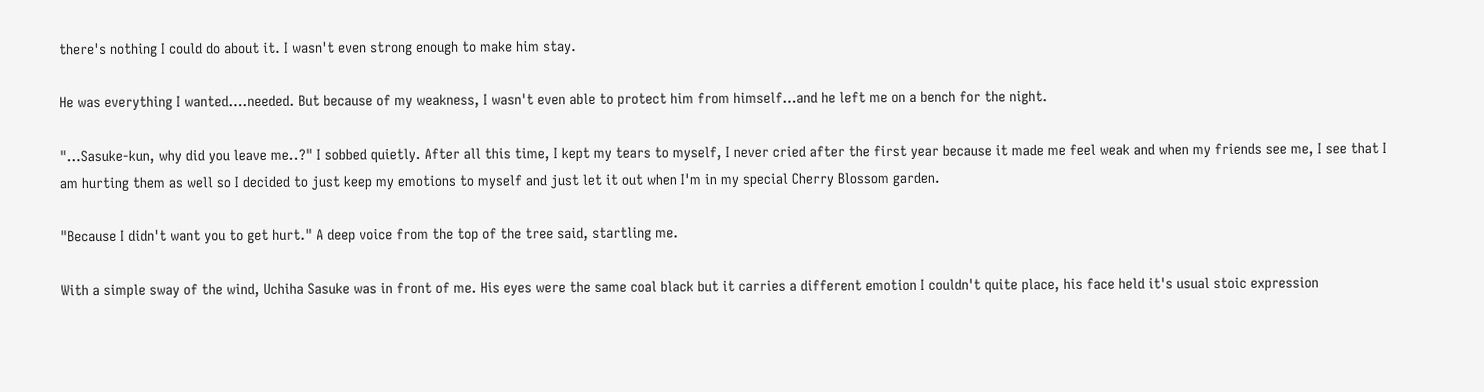there's nothing I could do about it. I wasn't even strong enough to make him stay.

He was everything I wanted….needed. But because of my weakness, I wasn't even able to protect him from himself…and he left me on a bench for the night.

"…Sasuke-kun, why did you leave me..?" I sobbed quietly. After all this time, I kept my tears to myself, I never cried after the first year because it made me feel weak and when my friends see me, I see that I am hurting them as well so I decided to just keep my emotions to myself and just let it out when I'm in my special Cherry Blossom garden.

"Because I didn't want you to get hurt." A deep voice from the top of the tree said, startling me.

With a simple sway of the wind, Uchiha Sasuke was in front of me. His eyes were the same coal black but it carries a different emotion I couldn't quite place, his face held it's usual stoic expression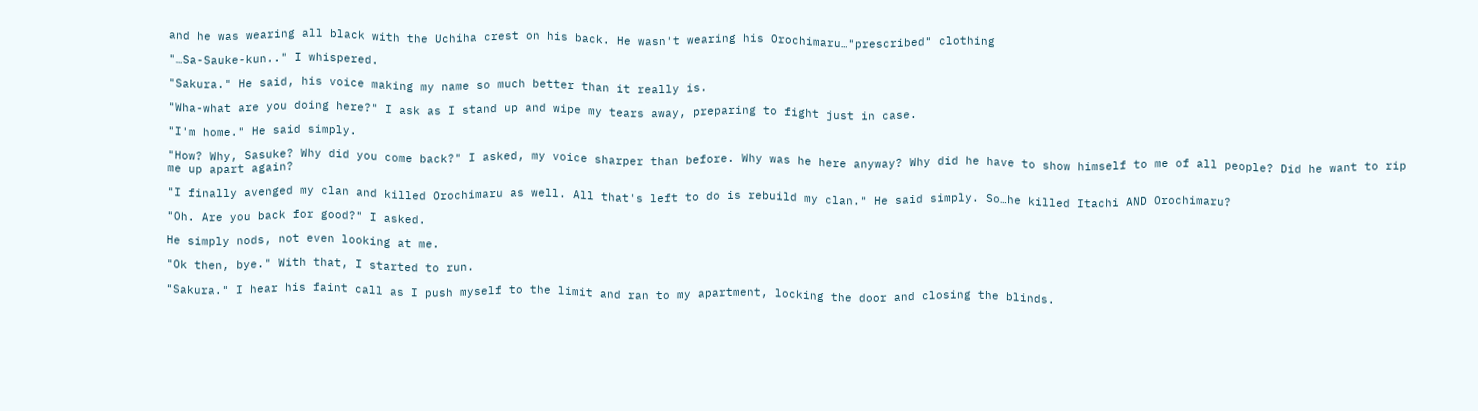and he was wearing all black with the Uchiha crest on his back. He wasn't wearing his Orochimaru…"prescribed" clothing

"…Sa-Sauke-kun.." I whispered.

"Sakura." He said, his voice making my name so much better than it really is.

"Wha-what are you doing here?" I ask as I stand up and wipe my tears away, preparing to fight just in case.

"I'm home." He said simply.

"How? Why, Sasuke? Why did you come back?" I asked, my voice sharper than before. Why was he here anyway? Why did he have to show himself to me of all people? Did he want to rip me up apart again?

"I finally avenged my clan and killed Orochimaru as well. All that's left to do is rebuild my clan." He said simply. So…he killed Itachi AND Orochimaru?

"Oh. Are you back for good?" I asked.

He simply nods, not even looking at me.

"Ok then, bye." With that, I started to run.

"Sakura." I hear his faint call as I push myself to the limit and ran to my apartment, locking the door and closing the blinds.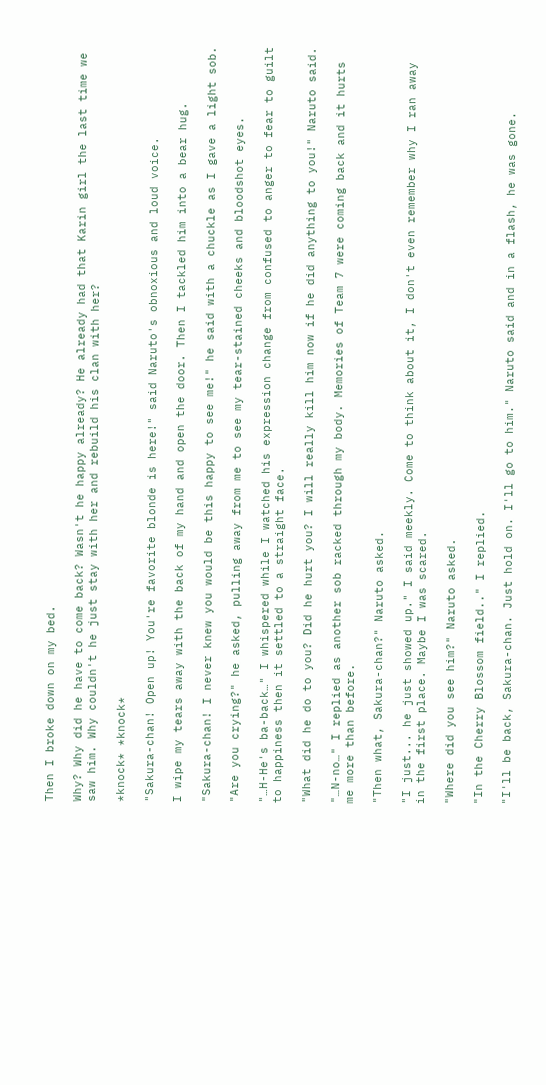Then I broke down on my bed.

Why? Why did he have to come back? Wasn't he happy already? He already had that Karin girl the last time we saw him. Why couldn't he just stay with her and rebuild his clan with her?

*knock* *knock*

"Sakura-chan! Open up! You're favorite blonde is here!" said Naruto's obnoxious and loud voice.

I wipe my tears away with the back of my hand and open the door. Then I tackled him into a bear hug.

"Sakura-chan! I never knew you would be this happy to see me!" he said with a chuckle as I gave a light sob.

"Are you crying?" he asked, pulling away from me to see my tear-stained cheeks and bloodshot eyes.

"…H-He's ba-back…" I whispered while I watched his expression change from confused to anger to fear to guilt to happiness then it settled to a straight face.

"What did he do to you? Did he hurt you? I will really kill him now if he did anything to you!" Naruto said.

"…N-no…" I replied as another sob racked through my body. Memories of Team 7 were coming back and it hurts me more than before.

"Then what, Sakura-chan?" Naruto asked.

"I just... he just showed up." I said meekly. Come to think about it, I don't even remember why I ran away in the first place. Maybe I was scared.

"Where did you see him?" Naruto asked.

"In the Cherry Blossom field.." I replied.

"I'll be back, Sakura-chan. Just hold on. I'll go to him." Naruto said and in a flash, he was gone.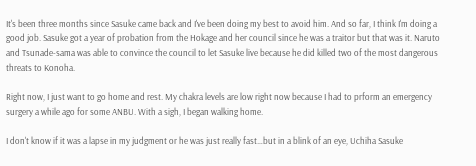It's been three months since Sasuke came back and I've been doing my best to avoid him. And so far, I think I'm doing a good job. Sasuke got a year of probation from the Hokage and her council since he was a traitor but that was it. Naruto and Tsunade-sama was able to convince the council to let Sasuke live because he did killed two of the most dangerous threats to Konoha.

Right now, I just want to go home and rest. My chakra levels are low right now because I had to prform an emergency surgery a while ago for some ANBU. With a sigh, I began walking home.

I don't know if it was a lapse in my judgment or he was just really fast…but in a blink of an eye, Uchiha Sasuke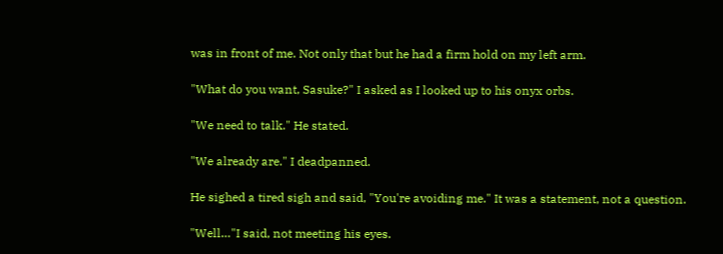was in front of me. Not only that but he had a firm hold on my left arm.

"What do you want, Sasuke?" I asked as I looked up to his onyx orbs.

"We need to talk." He stated.

"We already are." I deadpanned.

He sighed a tired sigh and said, "You're avoiding me." It was a statement, not a question.

"Well…"I said, not meeting his eyes.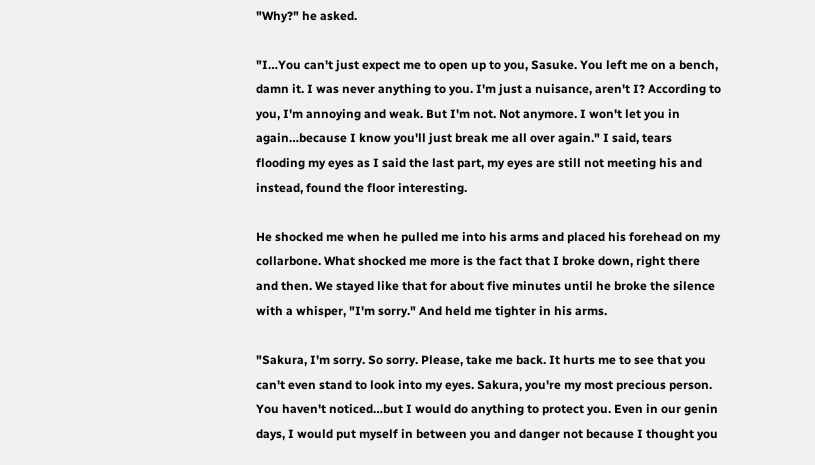"Why?" he asked.

"I…You can't just expect me to open up to you, Sasuke. You left me on a bench, damn it. I was never anything to you. I'm just a nuisance, aren't I? According to you, I'm annoying and weak. But I'm not. Not anymore. I won't let you in again…because I know you'll just break me all over again." I said, tears flooding my eyes as I said the last part, my eyes are still not meeting his and instead, found the floor interesting.

He shocked me when he pulled me into his arms and placed his forehead on my collarbone. What shocked me more is the fact that I broke down, right there and then. We stayed like that for about five minutes until he broke the silence with a whisper, "I'm sorry." And held me tighter in his arms.

"Sakura, I'm sorry. So sorry. Please, take me back. It hurts me to see that you can't even stand to look into my eyes. Sakura, you're my most precious person. You haven't noticed…but I would do anything to protect you. Even in our genin days, I would put myself in between you and danger not because I thought you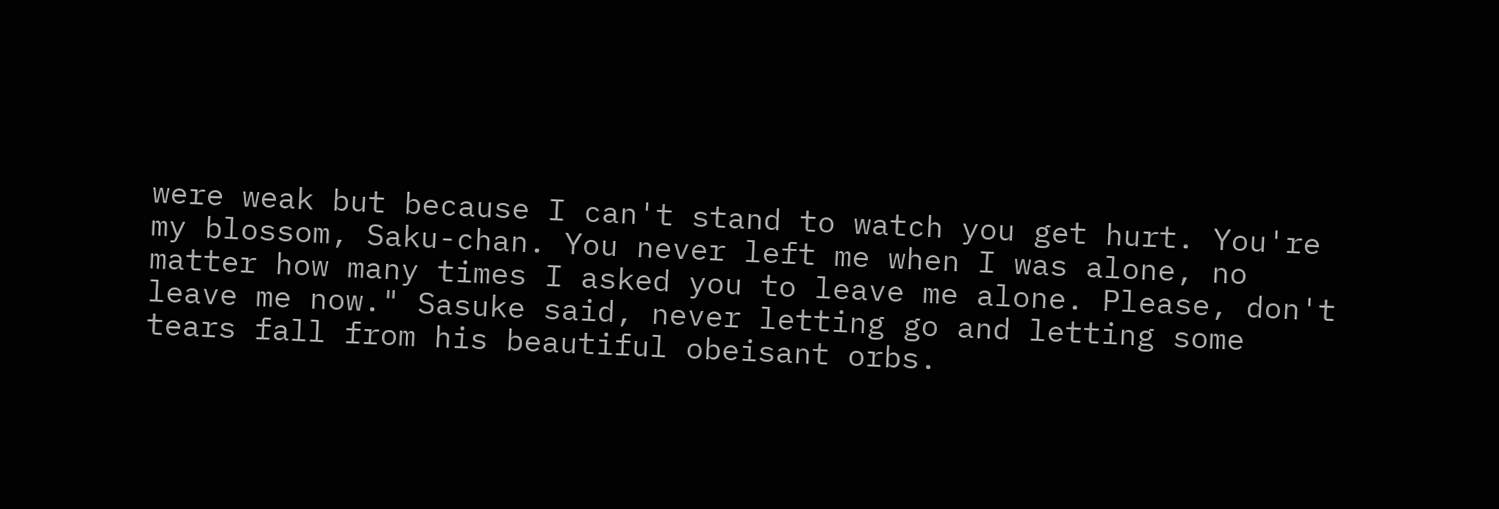were weak but because I can't stand to watch you get hurt. You're my blossom, Saku-chan. You never left me when I was alone, no matter how many times I asked you to leave me alone. Please, don't leave me now." Sasuke said, never letting go and letting some tears fall from his beautiful obeisant orbs.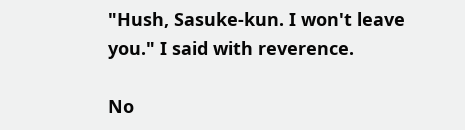"Hush, Sasuke-kun. I won't leave you." I said with reverence.

No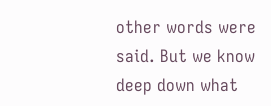other words were said. But we know deep down what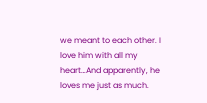we meant to each other. I love him with all my heart…And apparently, he loves me just as much.